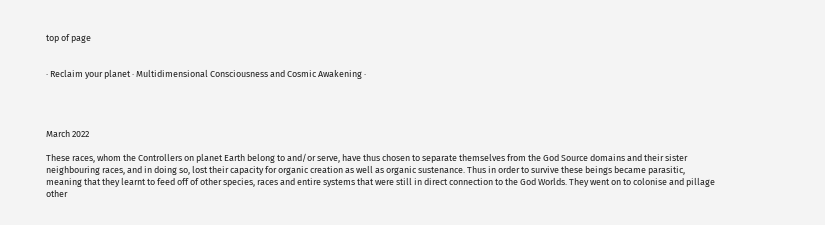top of page


· Reclaim your planet · Multidimensional Consciousness and Cosmic Awakening ·




March 2022

These races, whom the Controllers on planet Earth belong to and/or serve, have thus chosen to separate themselves from the God Source domains and their sister neighbouring races, and in doing so, lost their capacity for organic creation as well as organic sustenance. Thus in order to survive these beings became parasitic, meaning that they learnt to feed off of other species, races and entire systems that were still in direct connection to the God Worlds. They went on to colonise and pillage other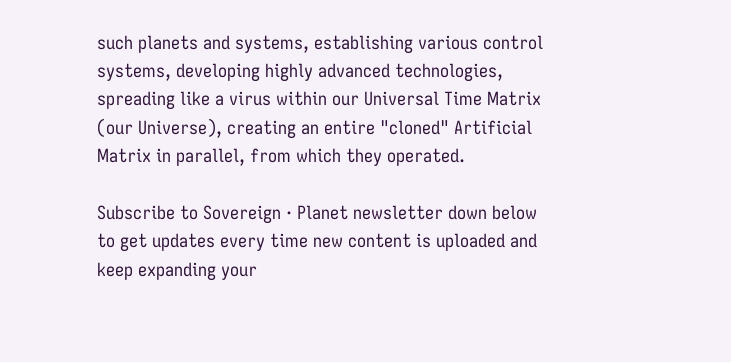such planets and systems, establishing various control systems, developing highly advanced technologies, spreading like a virus within our Universal Time Matrix (our Universe), creating an entire "cloned" Artificial Matrix in parallel, from which they operated.

Subscribe to Sovereign · Planet newsletter down below to get updates every time new content is uploaded and keep expanding your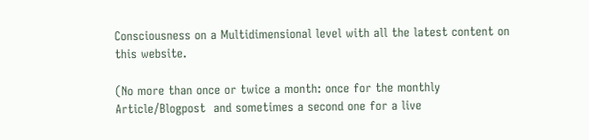Consciousness on a Multidimensional level with all the latest content on this website.

(No more than once or twice a month: once for the monthly Article/Blogpost  and sometimes a second one for a live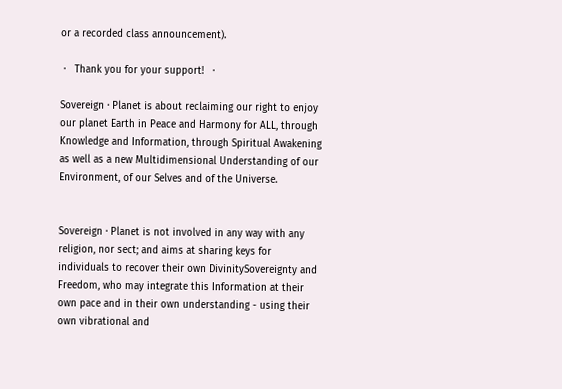or a recorded class announcement).

 ·   Thank you for your support!   ·

Sovereign · Planet is about reclaiming our right to enjoy our planet Earth in Peace and Harmony for ALL, through Knowledge and Information, through Spiritual Awakening as well as a new Multidimensional Understanding of our Environment, of our Selves and of the Universe.


Sovereign · Planet is not involved in any way with any religion, nor sect; and aims at sharing keys for individuals to recover their own DivinitySovereignty and Freedom, who may integrate this Information at their own pace and in their own understanding - using their own vibrational and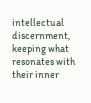intellectual discernment, keeping what resonates with their inner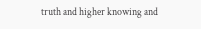truth and higher knowing and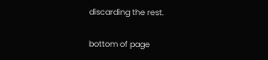discarding the rest.

bottom of page